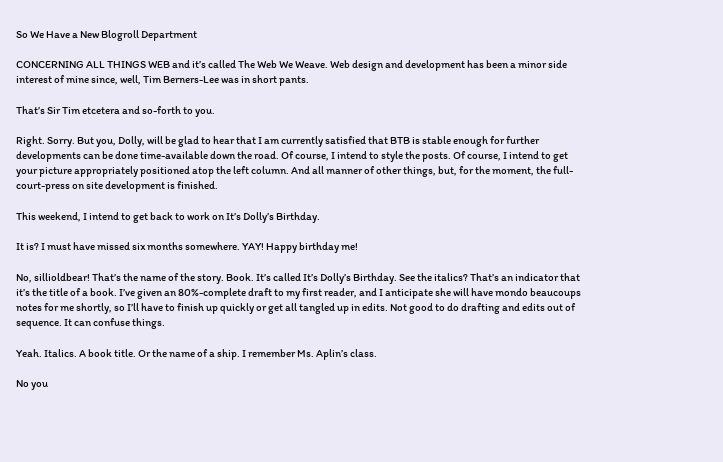So We Have a New Blogroll Department

CONCERNING ALL THINGS WEB and it’s called The Web We Weave. Web design and development has been a minor side interest of mine since, well, Tim Berners-Lee was in short pants.

That’s Sir Tim etcetera and so-forth to you.

Right. Sorry. But you, Dolly, will be glad to hear that I am currently satisfied that BTB is stable enough for further developments can be done time-available down the road. Of course, I intend to style the posts. Of course, I intend to get your picture appropriately positioned atop the left column. And all manner of other things, but, for the moment, the full-court-press on site development is finished.

This weekend, I intend to get back to work on It’s Dolly’s Birthday.

It is? I must have missed six months somewhere. YAY! Happy birthday me!

No, sillioldbear! That’s the name of the story. Book. It’s called It’s Dolly’s Birthday. See the italics? That’s an indicator that it’s the title of a book. I’ve given an 80%-complete draft to my first reader, and I anticipate she will have mondo beaucoups notes for me shortly, so I’ll have to finish up quickly or get all tangled up in edits. Not good to do drafting and edits out of sequence. It can confuse things.

Yeah. Italics. A book title. Or the name of a ship. I remember Ms. Aplin’s class.

No you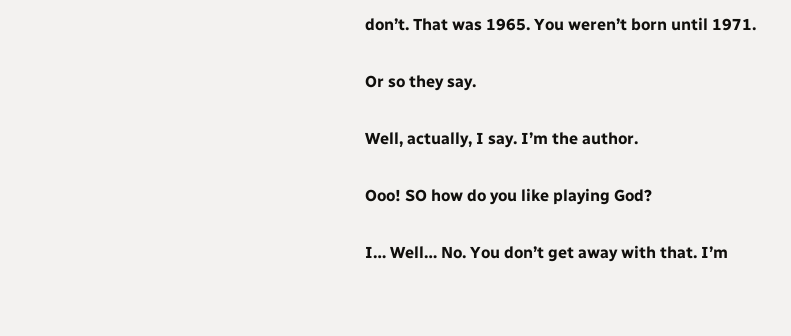don’t. That was 1965. You weren’t born until 1971.

Or so they say.

Well, actually, I say. I’m the author.

Ooo! SO how do you like playing God?

I… Well… No. You don’t get away with that. I’m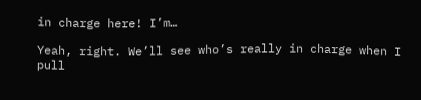in charge here! I’m…

Yeah, right. We’ll see who’s really in charge when I pull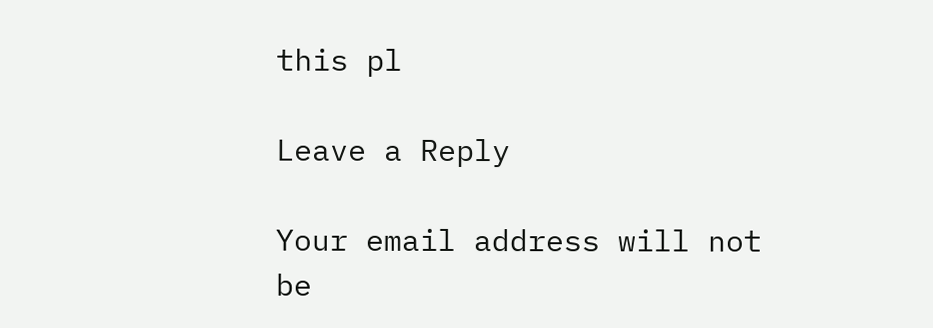this pl

Leave a Reply

Your email address will not be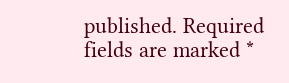published. Required fields are marked *